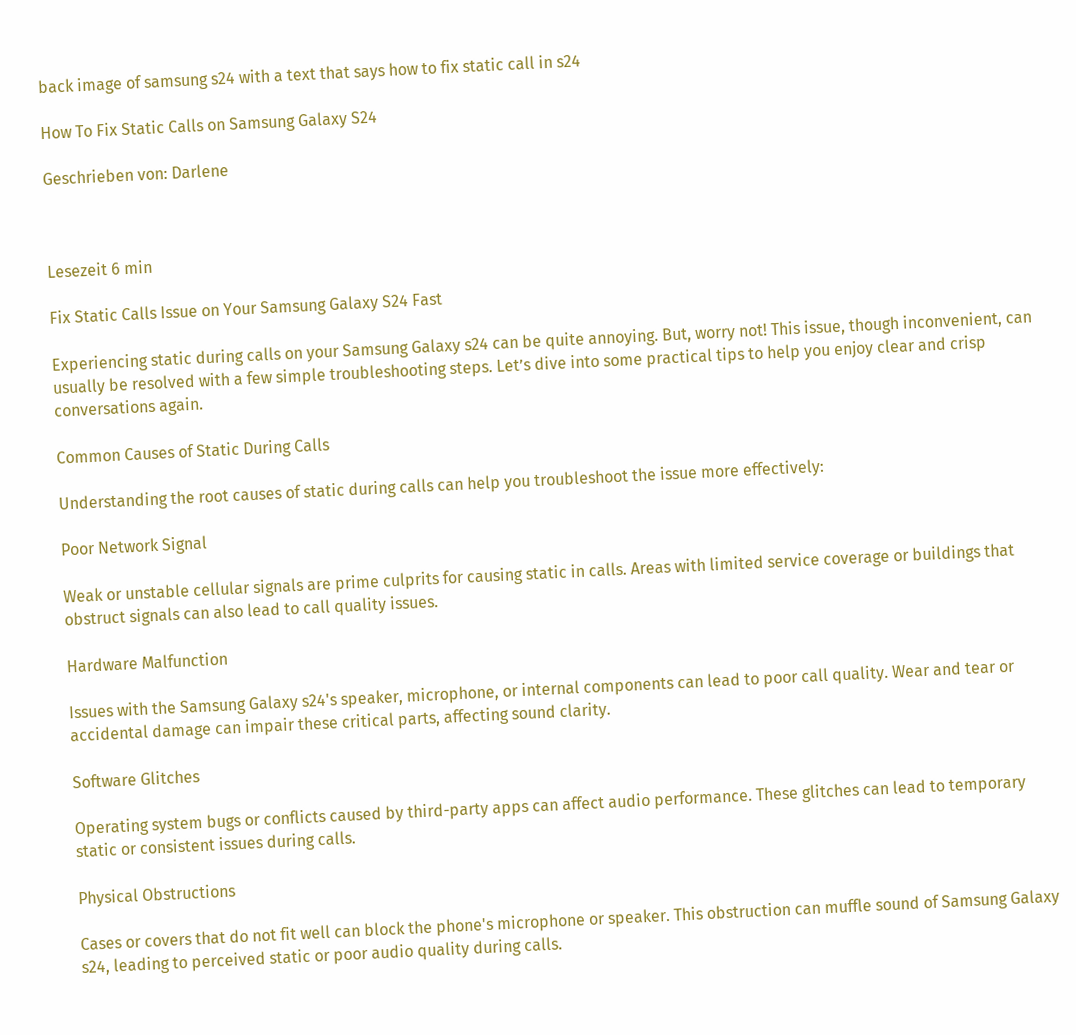back image of samsung s24 with a text that says how to fix static call in s24

How To Fix Static Calls on Samsung Galaxy S24

Geschrieben von: Darlene



Lesezeit 6 min

Fix Static Calls Issue on Your Samsung Galaxy S24 Fast

Experiencing static during calls on your Samsung Galaxy s24 can be quite annoying. But, worry not! This issue, though inconvenient, can usually be resolved with a few simple troubleshooting steps. Let’s dive into some practical tips to help you enjoy clear and crisp conversations again.

Common Causes of Static During Calls

Understanding the root causes of static during calls can help you troubleshoot the issue more effectively:

Poor Network Signal

Weak or unstable cellular signals are prime culprits for causing static in calls. Areas with limited service coverage or buildings that obstruct signals can also lead to call quality issues.

Hardware Malfunction

Issues with the Samsung Galaxy s24's speaker, microphone, or internal components can lead to poor call quality. Wear and tear or accidental damage can impair these critical parts, affecting sound clarity.

Software Glitches

Operating system bugs or conflicts caused by third-party apps can affect audio performance. These glitches can lead to temporary static or consistent issues during calls.

Physical Obstructions

Cases or covers that do not fit well can block the phone's microphone or speaker. This obstruction can muffle sound of Samsung Galaxy s24, leading to perceived static or poor audio quality during calls.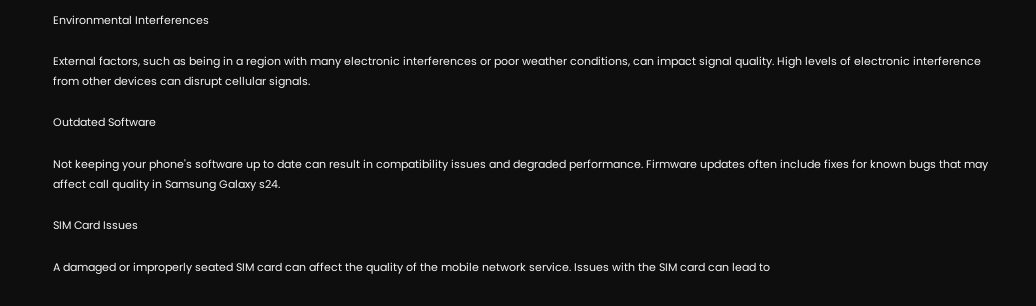Environmental Interferences

External factors, such as being in a region with many electronic interferences or poor weather conditions, can impact signal quality. High levels of electronic interference from other devices can disrupt cellular signals.

Outdated Software

Not keeping your phone's software up to date can result in compatibility issues and degraded performance. Firmware updates often include fixes for known bugs that may affect call quality in Samsung Galaxy s24.

SIM Card Issues

A damaged or improperly seated SIM card can affect the quality of the mobile network service. Issues with the SIM card can lead to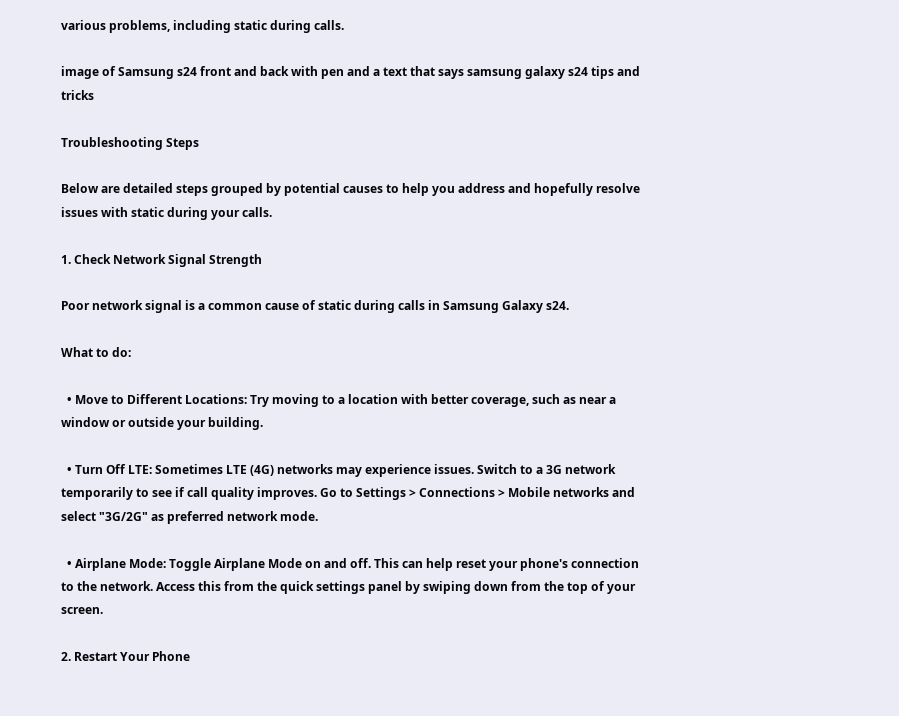various problems, including static during calls.

image of Samsung s24 front and back with pen and a text that says samsung galaxy s24 tips and tricks

Troubleshooting Steps

Below are detailed steps grouped by potential causes to help you address and hopefully resolve issues with static during your calls.

1. Check Network Signal Strength

Poor network signal is a common cause of static during calls in Samsung Galaxy s24.

What to do:

  • Move to Different Locations: Try moving to a location with better coverage, such as near a window or outside your building.

  • Turn Off LTE: Sometimes LTE (4G) networks may experience issues. Switch to a 3G network temporarily to see if call quality improves. Go to Settings > Connections > Mobile networks and select "3G/2G" as preferred network mode.

  • Airplane Mode: Toggle Airplane Mode on and off. This can help reset your phone's connection to the network. Access this from the quick settings panel by swiping down from the top of your screen.

2. Restart Your Phone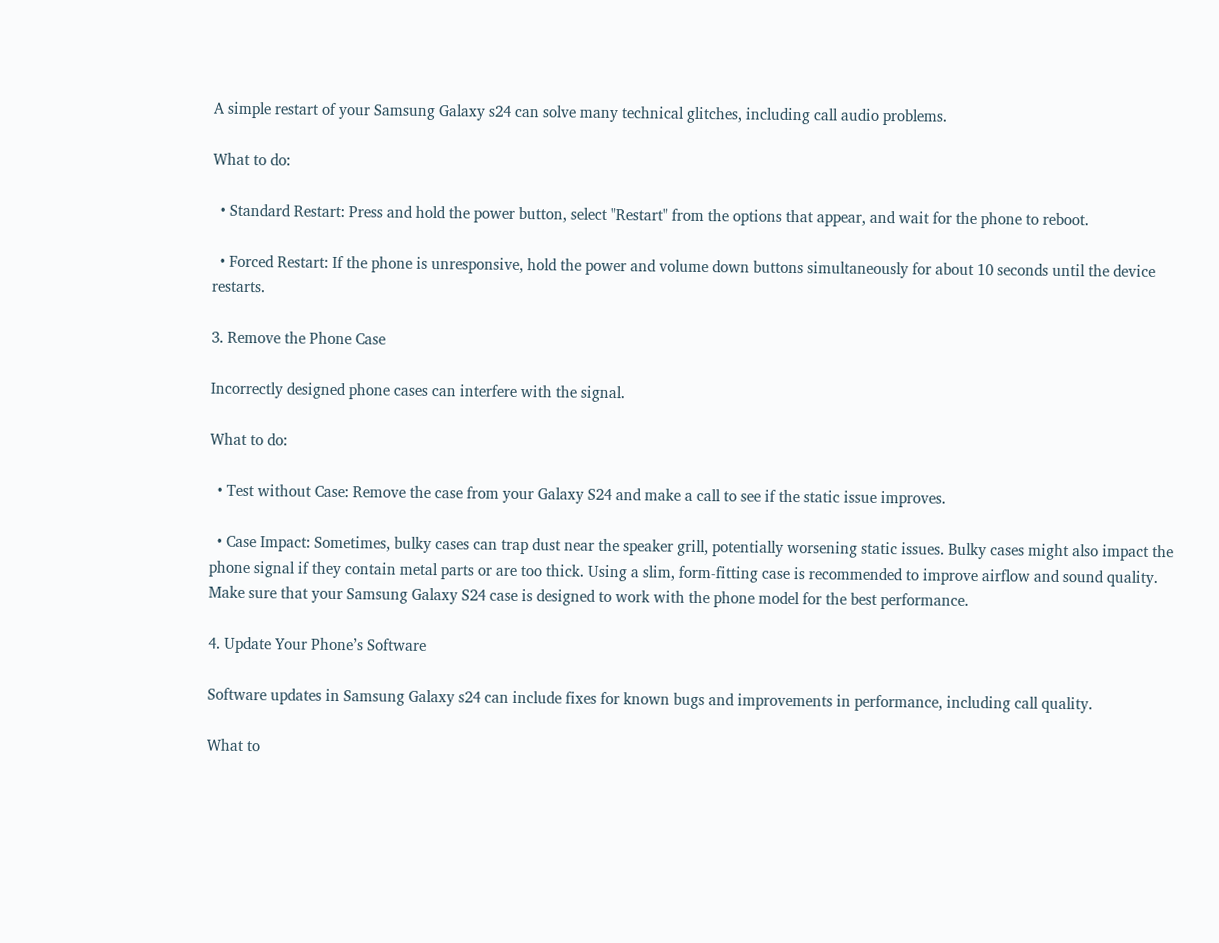A simple restart of your Samsung Galaxy s24 can solve many technical glitches, including call audio problems.

What to do:

  • Standard Restart: Press and hold the power button, select "Restart" from the options that appear, and wait for the phone to reboot.

  • Forced Restart: If the phone is unresponsive, hold the power and volume down buttons simultaneously for about 10 seconds until the device restarts.

3. Remove the Phone Case

Incorrectly designed phone cases can interfere with the signal.

What to do:

  • Test without Case: Remove the case from your Galaxy S24 and make a call to see if the static issue improves.

  • Case Impact: Sometimes, bulky cases can trap dust near the speaker grill, potentially worsening static issues. Bulky cases might also impact the phone signal if they contain metal parts or are too thick. Using a slim, form-fitting case is recommended to improve airflow and sound quality. Make sure that your Samsung Galaxy S24 case is designed to work with the phone model for the best performance.

4. Update Your Phone’s Software

Software updates in Samsung Galaxy s24 can include fixes for known bugs and improvements in performance, including call quality.

What to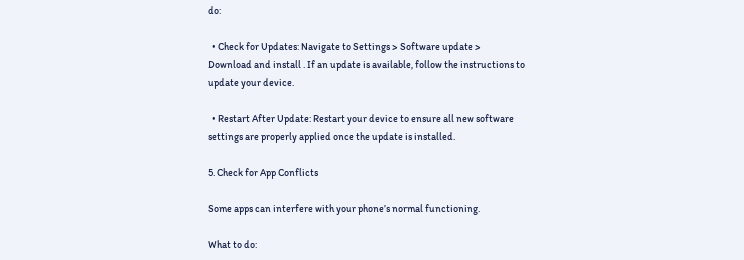do:

  • Check for Updates: Navigate to Settings > Software update > Download and install . If an update is available, follow the instructions to update your device.

  • Restart After Update: Restart your device to ensure all new software settings are properly applied once the update is installed.

5. Check for App Conflicts

Some apps can interfere with your phone’s normal functioning.

What to do: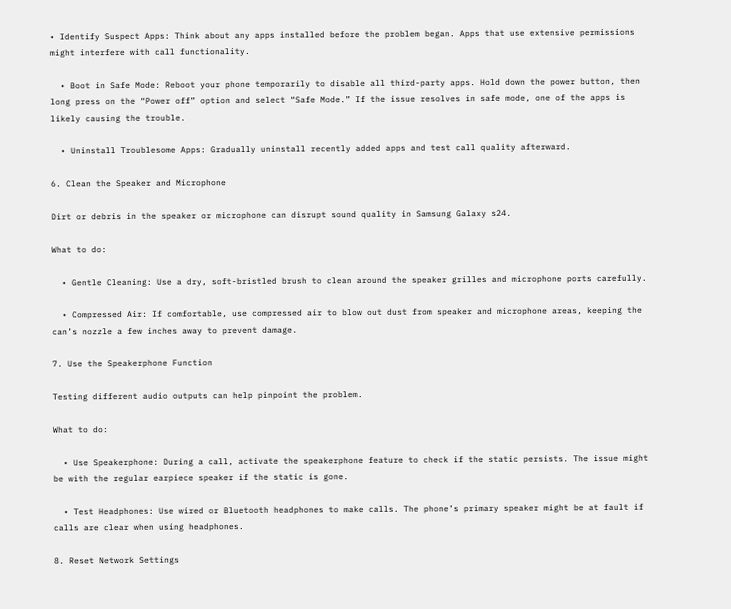• Identify Suspect Apps: Think about any apps installed before the problem began. Apps that use extensive permissions might interfere with call functionality.

  • Boot in Safe Mode: Reboot your phone temporarily to disable all third-party apps. Hold down the power button, then long press on the “Power off” option and select “Safe Mode.” If the issue resolves in safe mode, one of the apps is likely causing the trouble.

  • Uninstall Troublesome Apps: Gradually uninstall recently added apps and test call quality afterward.

6. Clean the Speaker and Microphone

Dirt or debris in the speaker or microphone can disrupt sound quality in Samsung Galaxy s24.

What to do:

  • Gentle Cleaning: Use a dry, soft-bristled brush to clean around the speaker grilles and microphone ports carefully.

  • Compressed Air: If comfortable, use compressed air to blow out dust from speaker and microphone areas, keeping the can’s nozzle a few inches away to prevent damage.

7. Use the Speakerphone Function

Testing different audio outputs can help pinpoint the problem.

What to do:

  • Use Speakerphone: During a call, activate the speakerphone feature to check if the static persists. The issue might be with the regular earpiece speaker if the static is gone.

  • Test Headphones: Use wired or Bluetooth headphones to make calls. The phone’s primary speaker might be at fault if calls are clear when using headphones.

8. Reset Network Settings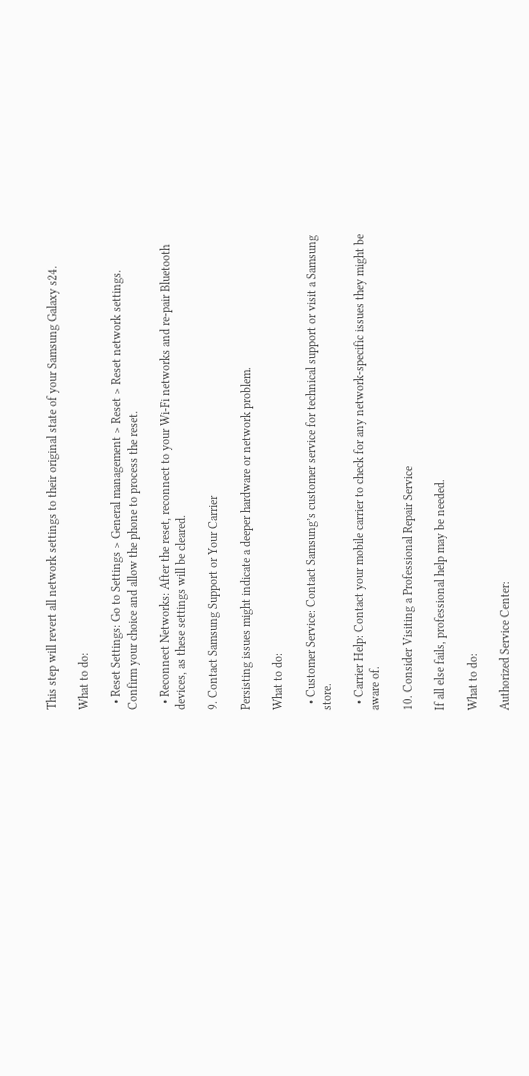This step will revert all network settings to their original state of your Samsung Galaxy s24.

What to do:

  • Reset Settings: Go to Settings > General management > Reset > Reset network settings. Confirm your choice and allow the phone to process the reset.

  • Reconnect Networks: After the reset, reconnect to your Wi-Fi networks and re-pair Bluetooth devices, as these settings will be cleared.

9. Contact Samsung Support or Your Carrier

Persisting issues might indicate a deeper hardware or network problem.

What to do:

  • Customer Service: Contact Samsung’s customer service for technical support or visit a Samsung store.

  • Carrier Help: Contact your mobile carrier to check for any network-specific issues they might be aware of.

10. Consider Visiting a Professional Repair Service

If all else fails, professional help may be needed.

What to do:

Authorized Service Center: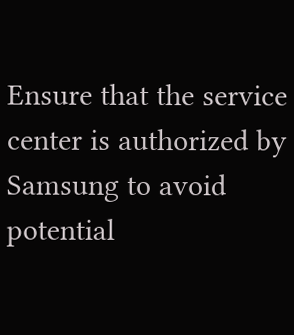Ensure that the service center is authorized by Samsung to avoid potential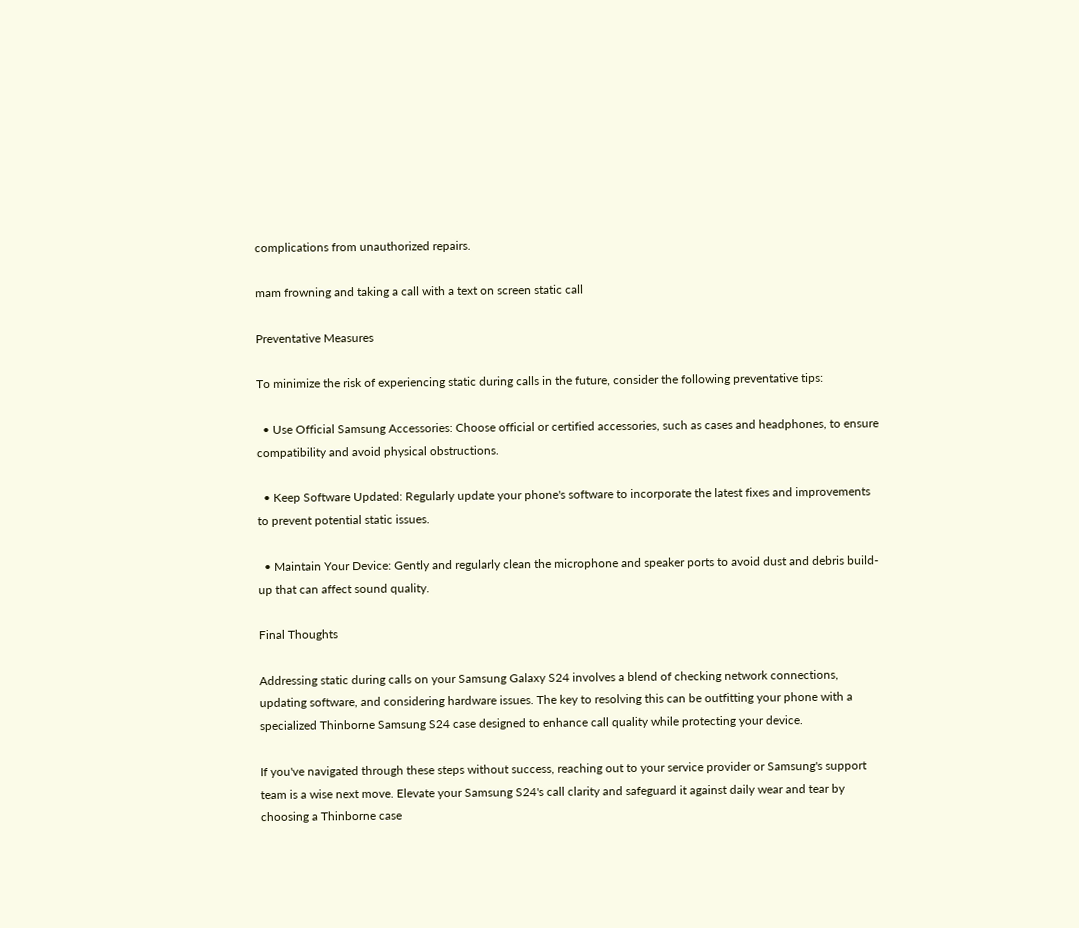complications from unauthorized repairs.

mam frowning and taking a call with a text on screen static call

Preventative Measures

To minimize the risk of experiencing static during calls in the future, consider the following preventative tips:

  • Use Official Samsung Accessories: Choose official or certified accessories, such as cases and headphones, to ensure compatibility and avoid physical obstructions.

  • Keep Software Updated: Regularly update your phone's software to incorporate the latest fixes and improvements to prevent potential static issues.

  • Maintain Your Device: Gently and regularly clean the microphone and speaker ports to avoid dust and debris build-up that can affect sound quality.

Final Thoughts

Addressing static during calls on your Samsung Galaxy S24 involves a blend of checking network connections, updating software, and considering hardware issues. The key to resolving this can be outfitting your phone with a specialized Thinborne Samsung S24 case designed to enhance call quality while protecting your device.

If you've navigated through these steps without success, reaching out to your service provider or Samsung's support team is a wise next move. Elevate your Samsung S24's call clarity and safeguard it against daily wear and tear by choosing a Thinborne case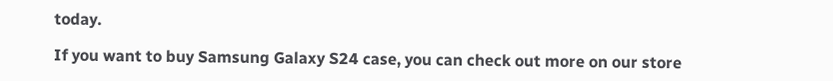today.

If you want to buy Samsung Galaxy S24 case, you can check out more on our store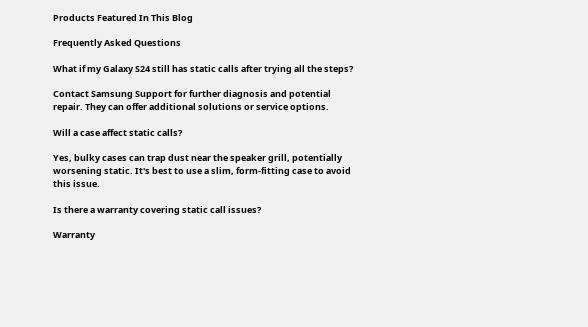Products Featured In This Blog

Frequently Asked Questions

What if my Galaxy S24 still has static calls after trying all the steps?

Contact Samsung Support for further diagnosis and potential repair. They can offer additional solutions or service options.

Will a case affect static calls?

Yes, bulky cases can trap dust near the speaker grill, potentially worsening static. It's best to use a slim, form-fitting case to avoid this issue.

Is there a warranty covering static call issues?

Warranty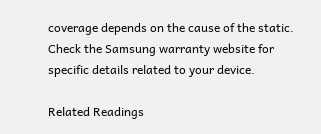coverage depends on the cause of the static. Check the Samsung warranty website for specific details related to your device.

Related Readings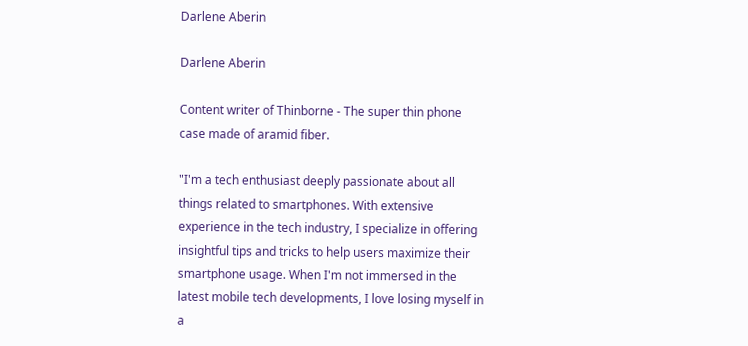Darlene Aberin

Darlene Aberin

Content writer of Thinborne - The super thin phone case made of aramid fiber.

"I'm a tech enthusiast deeply passionate about all things related to smartphones. With extensive experience in the tech industry, I specialize in offering insightful tips and tricks to help users maximize their smartphone usage. When I'm not immersed in the latest mobile tech developments, I love losing myself in a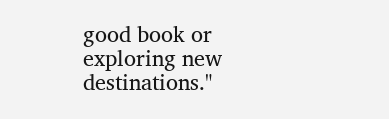good book or exploring new destinations."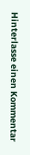Hinterlasse einen Kommentar